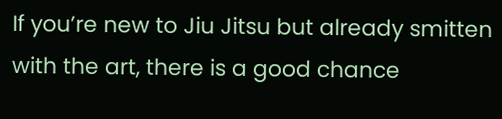If you’re new to Jiu Jitsu but already smitten with the art, there is a good chance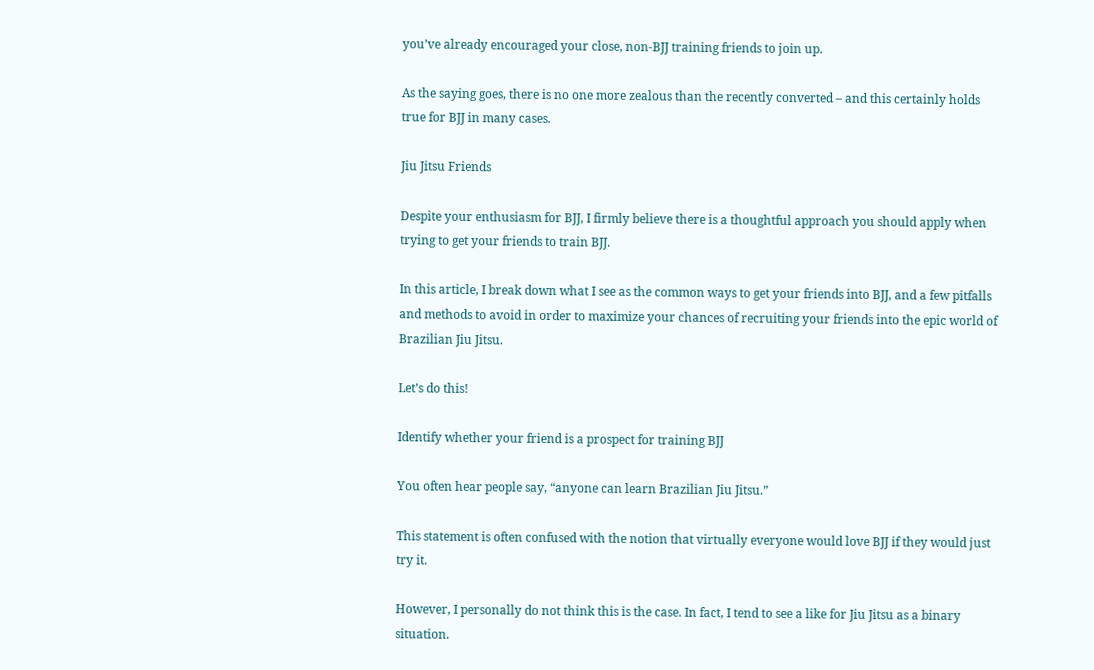you’ve already encouraged your close, non-BJJ training friends to join up.

As the saying goes, there is no one more zealous than the recently converted – and this certainly holds true for BJJ in many cases.

Jiu Jitsu Friends

Despite your enthusiasm for BJJ, I firmly believe there is a thoughtful approach you should apply when trying to get your friends to train BJJ.

In this article, I break down what I see as the common ways to get your friends into BJJ, and a few pitfalls and methods to avoid in order to maximize your chances of recruiting your friends into the epic world of Brazilian Jiu Jitsu.

Let’s do this!

Identify whether your friend is a prospect for training BJJ

You often hear people say, “anyone can learn Brazilian Jiu Jitsu.”

This statement is often confused with the notion that virtually everyone would love BJJ if they would just try it.

However, I personally do not think this is the case. In fact, I tend to see a like for Jiu Jitsu as a binary situation.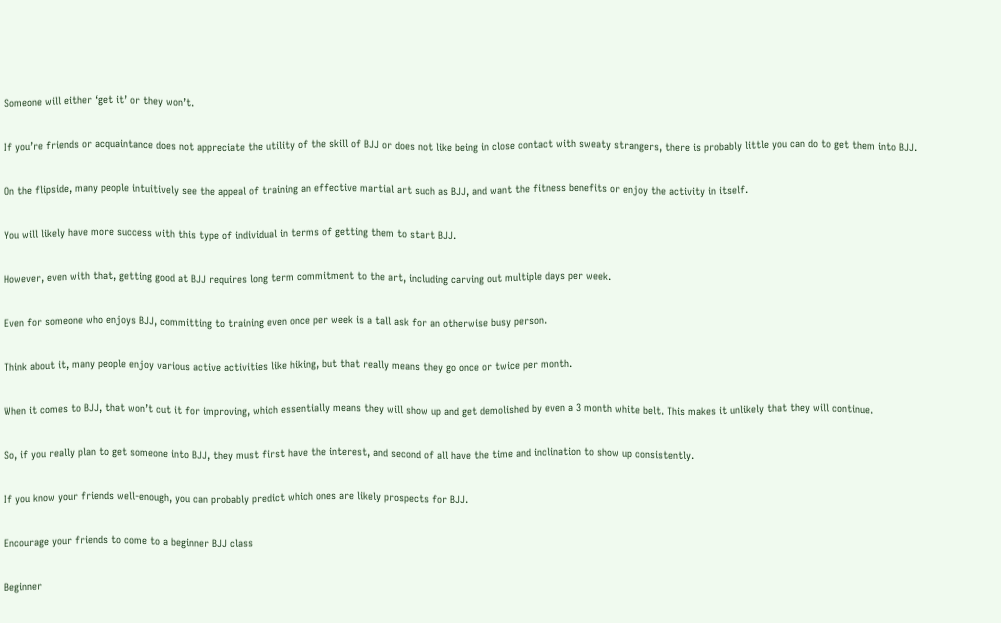Someone will either ‘get it’ or they won’t.

If you’re friends or acquaintance does not appreciate the utility of the skill of BJJ or does not like being in close contact with sweaty strangers, there is probably little you can do to get them into BJJ.

On the flipside, many people intuitively see the appeal of training an effective martial art such as BJJ, and want the fitness benefits or enjoy the activity in itself.

You will likely have more success with this type of individual in terms of getting them to start BJJ.

However, even with that, getting good at BJJ requires long term commitment to the art, including carving out multiple days per week.

Even for someone who enjoys BJJ, committing to training even once per week is a tall ask for an otherwise busy person.

Think about it, many people enjoy various active activities like hiking, but that really means they go once or twice per month.

When it comes to BJJ, that won’t cut it for improving, which essentially means they will show up and get demolished by even a 3 month white belt. This makes it unlikely that they will continue.

So, if you really plan to get someone into BJJ, they must first have the interest, and second of all have the time and inclination to show up consistently.

If you know your friends well-enough, you can probably predict which ones are likely prospects for BJJ.

Encourage your friends to come to a beginner BJJ class

Beginner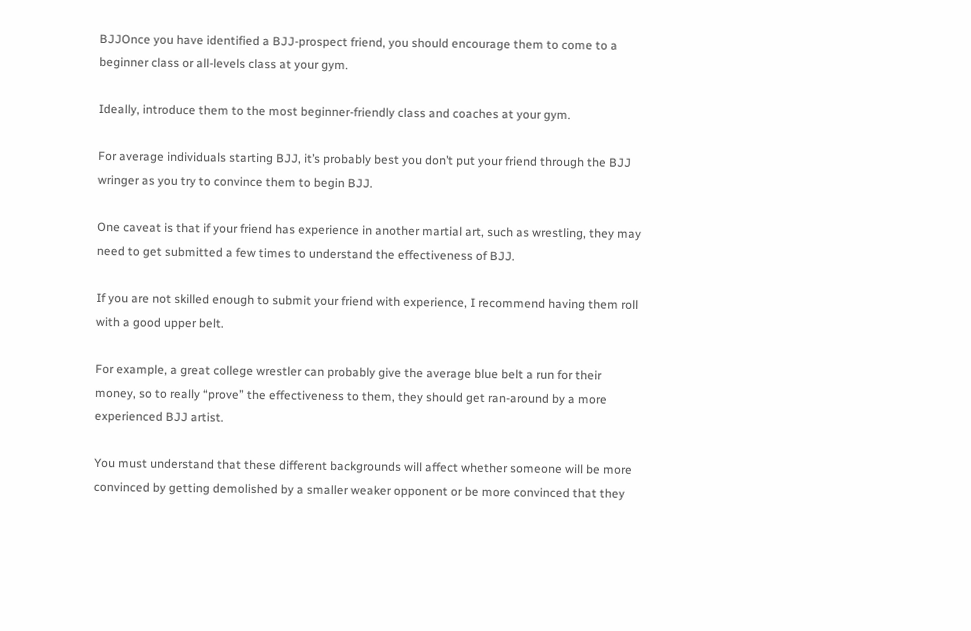BJJOnce you have identified a BJJ-prospect friend, you should encourage them to come to a beginner class or all-levels class at your gym.

Ideally, introduce them to the most beginner-friendly class and coaches at your gym.

For average individuals starting BJJ, it’s probably best you don’t put your friend through the BJJ wringer as you try to convince them to begin BJJ.

One caveat is that if your friend has experience in another martial art, such as wrestling, they may need to get submitted a few times to understand the effectiveness of BJJ.

If you are not skilled enough to submit your friend with experience, I recommend having them roll with a good upper belt.

For example, a great college wrestler can probably give the average blue belt a run for their money, so to really “prove” the effectiveness to them, they should get ran-around by a more experienced BJJ artist.

You must understand that these different backgrounds will affect whether someone will be more convinced by getting demolished by a smaller weaker opponent or be more convinced that they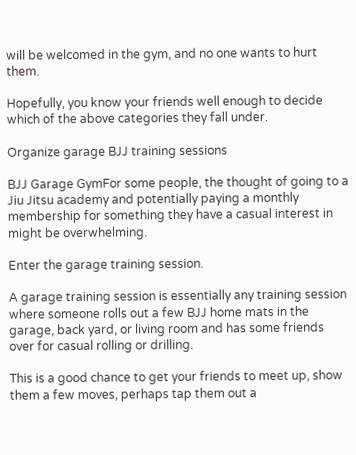will be welcomed in the gym, and no one wants to hurt them.

Hopefully, you know your friends well enough to decide which of the above categories they fall under.

Organize garage BJJ training sessions

BJJ Garage GymFor some people, the thought of going to a Jiu Jitsu academy and potentially paying a monthly membership for something they have a casual interest in might be overwhelming.

Enter the garage training session.

A garage training session is essentially any training session where someone rolls out a few BJJ home mats in the garage, back yard, or living room and has some friends over for casual rolling or drilling.

This is a good chance to get your friends to meet up, show them a few moves, perhaps tap them out a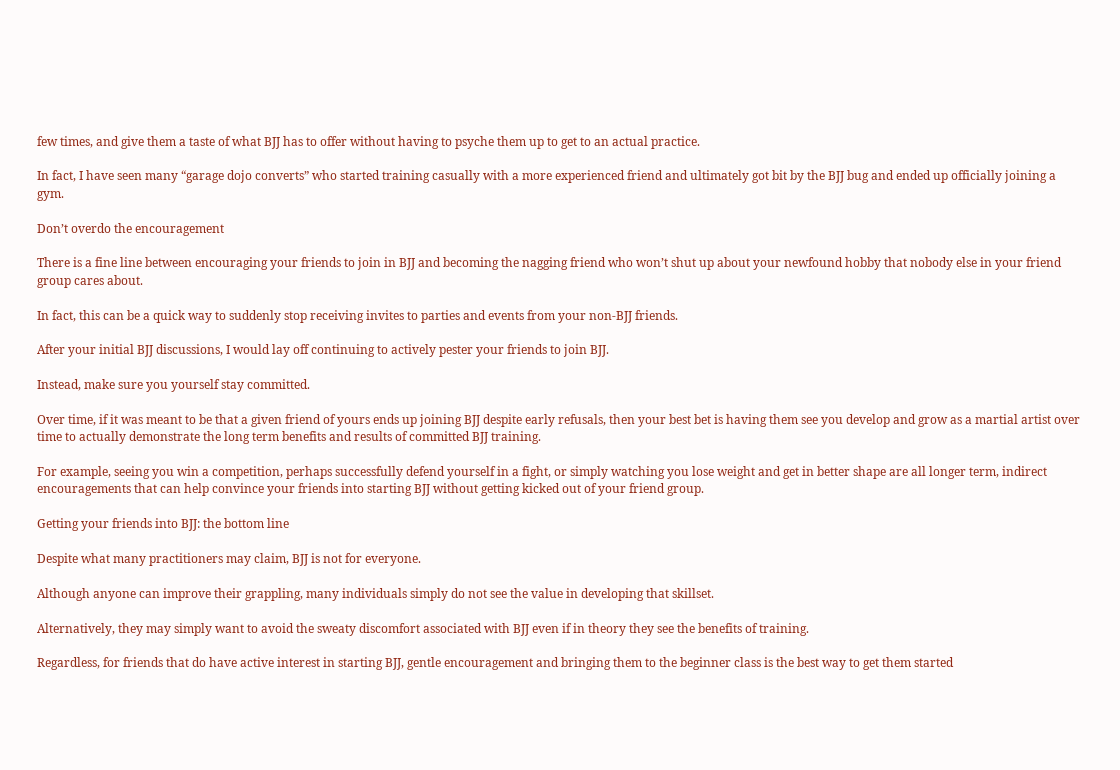few times, and give them a taste of what BJJ has to offer without having to psyche them up to get to an actual practice.

In fact, I have seen many “garage dojo converts” who started training casually with a more experienced friend and ultimately got bit by the BJJ bug and ended up officially joining a gym.

Don’t overdo the encouragement

There is a fine line between encouraging your friends to join in BJJ and becoming the nagging friend who won’t shut up about your newfound hobby that nobody else in your friend group cares about.

In fact, this can be a quick way to suddenly stop receiving invites to parties and events from your non-BJJ friends.

After your initial BJJ discussions, I would lay off continuing to actively pester your friends to join BJJ.

Instead, make sure you yourself stay committed.

Over time, if it was meant to be that a given friend of yours ends up joining BJJ despite early refusals, then your best bet is having them see you develop and grow as a martial artist over time to actually demonstrate the long term benefits and results of committed BJJ training.

For example, seeing you win a competition, perhaps successfully defend yourself in a fight, or simply watching you lose weight and get in better shape are all longer term, indirect encouragements that can help convince your friends into starting BJJ without getting kicked out of your friend group.

Getting your friends into BJJ: the bottom line

Despite what many practitioners may claim, BJJ is not for everyone.

Although anyone can improve their grappling, many individuals simply do not see the value in developing that skillset.

Alternatively, they may simply want to avoid the sweaty discomfort associated with BJJ even if in theory they see the benefits of training.

Regardless, for friends that do have active interest in starting BJJ, gentle encouragement and bringing them to the beginner class is the best way to get them started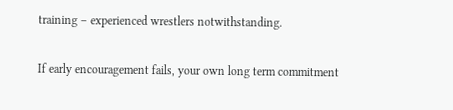training – experienced wrestlers notwithstanding.

If early encouragement fails, your own long term commitment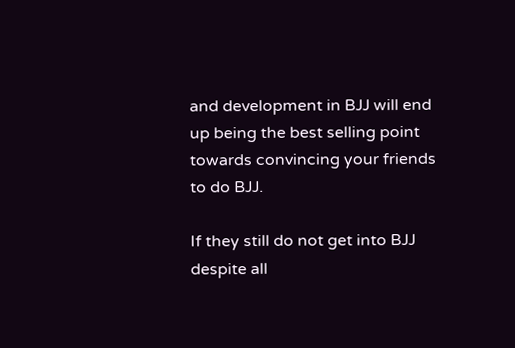and development in BJJ will end up being the best selling point towards convincing your friends to do BJJ.

If they still do not get into BJJ despite all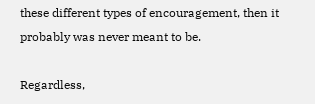these different types of encouragement, then it probably was never meant to be.

Regardless,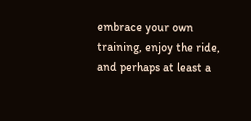embrace your own training, enjoy the ride, and perhaps at least a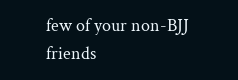few of your non-BJJ friends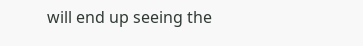will end up seeing the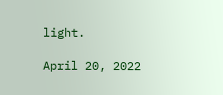light.

April 20, 2022